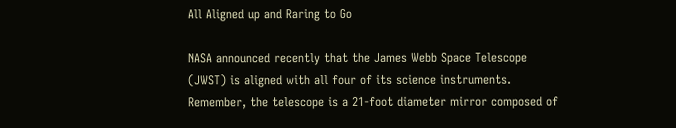All Aligned up and Raring to Go

NASA announced recently that the James Webb Space Telescope (JWST) is aligned with all four of its science instruments. Remember, the telescope is a 21-foot diameter mirror composed of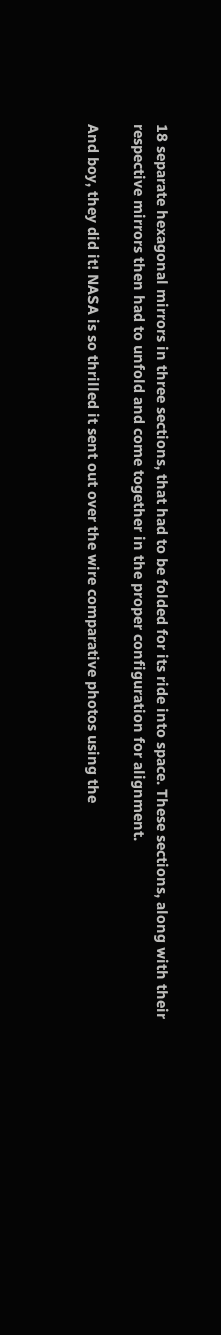18 separate hexagonal mirrors in three sections, that had to be folded for its ride into space. These sections, along with their respective mirrors then had to unfold and come together in the proper configuration for alignment.

And boy, they did it! NASA is so thrilled it sent out over the wire comparative photos using the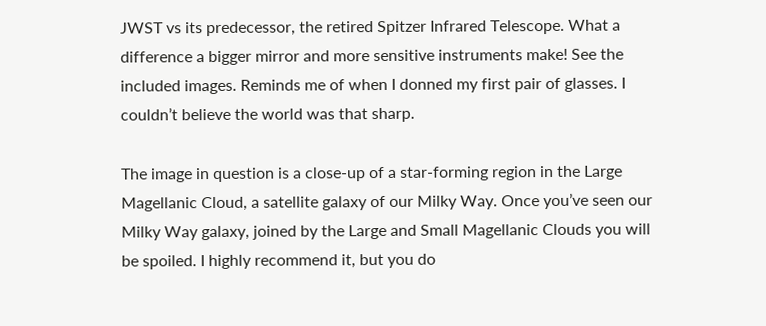JWST vs its predecessor, the retired Spitzer Infrared Telescope. What a difference a bigger mirror and more sensitive instruments make! See the included images. Reminds me of when I donned my first pair of glasses. I couldn’t believe the world was that sharp.

The image in question is a close-up of a star-forming region in the Large Magellanic Cloud, a satellite galaxy of our Milky Way. Once you’ve seen our Milky Way galaxy, joined by the Large and Small Magellanic Clouds you will be spoiled. I highly recommend it, but you do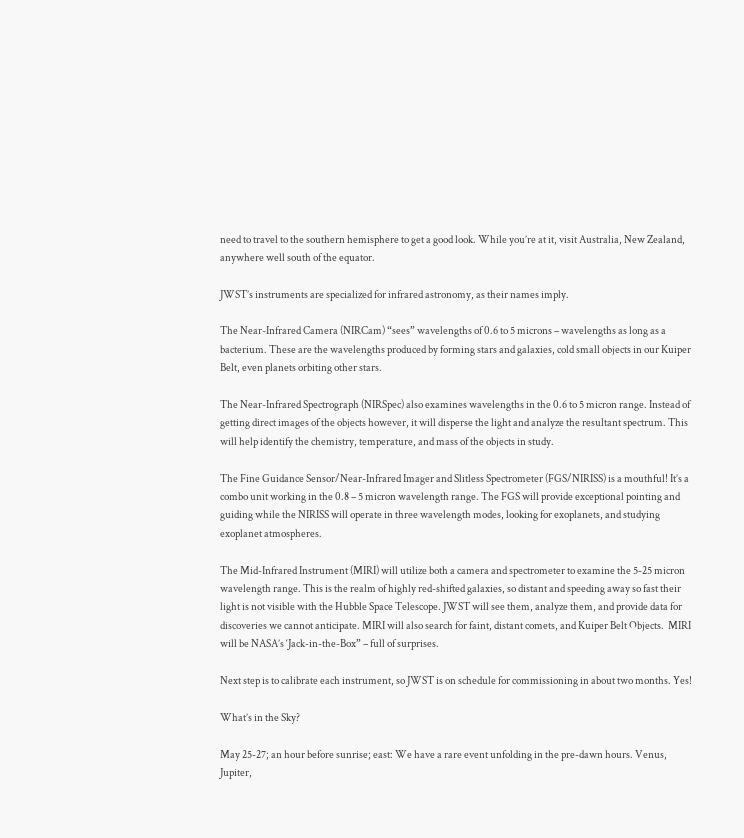need to travel to the southern hemisphere to get a good look. While you’re at it, visit Australia, New Zealand, anywhere well south of the equator.

JWST’s instruments are specialized for infrared astronomy, as their names imply.

The Near-Infrared Camera (NIRCam) “sees” wavelengths of 0.6 to 5 microns – wavelengths as long as a bacterium. These are the wavelengths produced by forming stars and galaxies, cold small objects in our Kuiper Belt, even planets orbiting other stars.

The Near-Infrared Spectrograph (NIRSpec) also examines wavelengths in the 0.6 to 5 micron range. Instead of getting direct images of the objects however, it will disperse the light and analyze the resultant spectrum. This will help identify the chemistry, temperature, and mass of the objects in study.

The Fine Guidance Sensor/Near-Infrared Imager and Slitless Spectrometer (FGS/NIRISS) is a mouthful! It’s a combo unit working in the 0.8 – 5 micron wavelength range. The FGS will provide exceptional pointing and guiding while the NIRISS will operate in three wavelength modes, looking for exoplanets, and studying exoplanet atmospheres.

The Mid-Infrared Instrument (MIRI) will utilize both a camera and spectrometer to examine the 5-25 micron wavelength range. This is the realm of highly red-shifted galaxies, so distant and speeding away so fast their light is not visible with the Hubble Space Telescope. JWST will see them, analyze them, and provide data for discoveries we cannot anticipate. MIRI will also search for faint, distant comets, and Kuiper Belt Objects.  MIRI will be NASA’s ‘Jack-in-the-Box” – full of surprises.

Next step is to calibrate each instrument, so JWST is on schedule for commissioning in about two months. Yes!

What’s in the Sky?

May 25-27; an hour before sunrise; east: We have a rare event unfolding in the pre-dawn hours. Venus, Jupiter,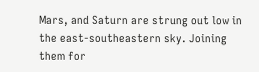Mars, and Saturn are strung out low in the east-southeastern sky. Joining them for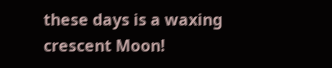these days is a waxing crescent Moon!